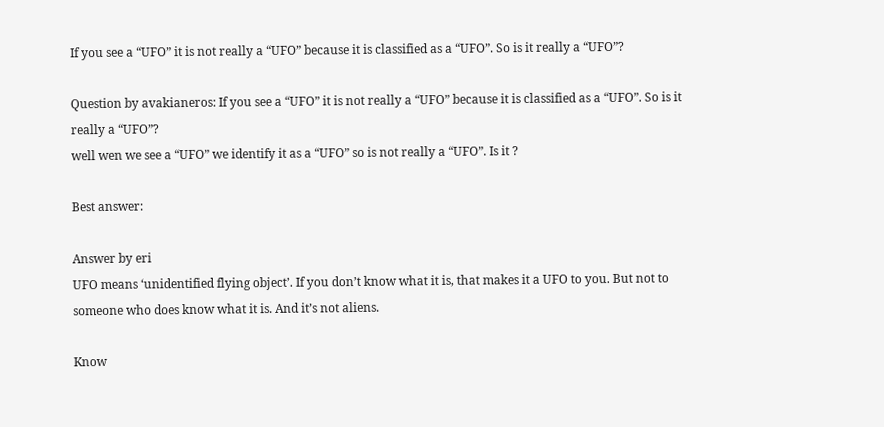If you see a “UFO” it is not really a “UFO” because it is classified as a “UFO”. So is it really a “UFO”?

Question by avakianeros: If you see a “UFO” it is not really a “UFO” because it is classified as a “UFO”. So is it really a “UFO”?
well wen we see a “UFO” we identify it as a “UFO” so is not really a “UFO”. Is it ?

Best answer:

Answer by eri
UFO means ‘unidentified flying object’. If you don’t know what it is, that makes it a UFO to you. But not to someone who does know what it is. And it’s not aliens.

Know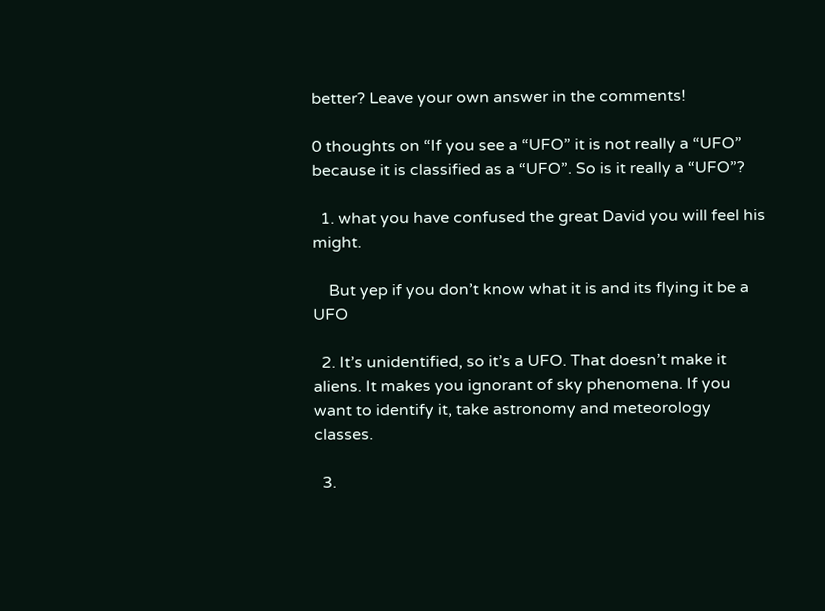better? Leave your own answer in the comments!

0 thoughts on “If you see a “UFO” it is not really a “UFO” because it is classified as a “UFO”. So is it really a “UFO”?

  1. what you have confused the great David you will feel his might.

    But yep if you don’t know what it is and its flying it be a UFO

  2. It’s unidentified, so it’s a UFO. That doesn’t make it aliens. It makes you ignorant of sky phenomena. If you want to identify it, take astronomy and meteorology classes.

  3.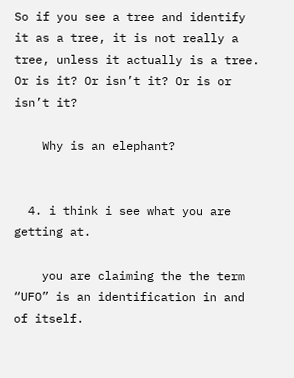So if you see a tree and identify it as a tree, it is not really a tree, unless it actually is a tree. Or is it? Or isn’t it? Or is or isn’t it?

    Why is an elephant?


  4. i think i see what you are getting at.

    you are claiming the the term “UFO” is an identification in and of itself.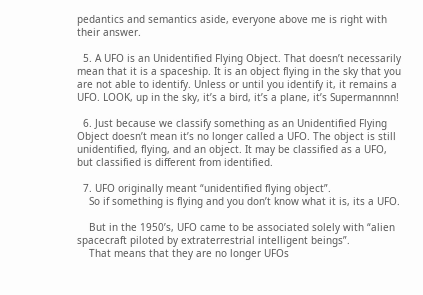pedantics and semantics aside, everyone above me is right with their answer.

  5. A UFO is an Unidentified Flying Object. That doesn’t necessarily mean that it is a spaceship. It is an object flying in the sky that you are not able to identify. Unless or until you identify it, it remains a UFO. LOOK, up in the sky, it’s a bird, it’s a plane, it’s Supermannnn!

  6. Just because we classify something as an Unidentified Flying Object doesn’t mean it’s no longer called a UFO. The object is still unidentified, flying, and an object. It may be classified as a UFO, but classified is different from identified.

  7. UFO originally meant “unidentified flying object”.
    So if something is flying and you don’t know what it is, its a UFO.

    But in the 1950’s, UFO came to be associated solely with “alien spacecraft piloted by extraterrestrial intelligent beings”.
    That means that they are no longer UFOs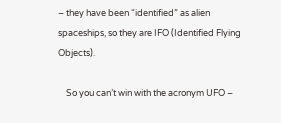– they have been “identified” as alien spaceships, so they are IFO (Identified Flying Objects).

    So you can’t win with the acronym UFO –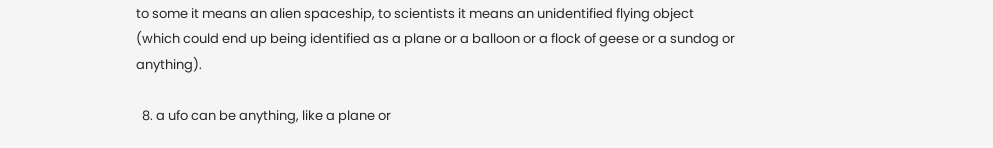to some it means an alien spaceship, to scientists it means an unidentified flying object (which could end up being identified as a plane or a balloon or a flock of geese or a sundog or anything).

  8. a ufo can be anything, like a plane or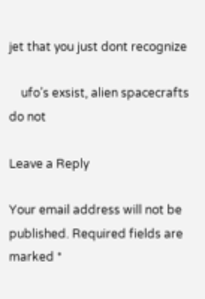jet that you just dont recognize

    ufo’s exsist, alien spacecrafts do not

Leave a Reply

Your email address will not be published. Required fields are marked *